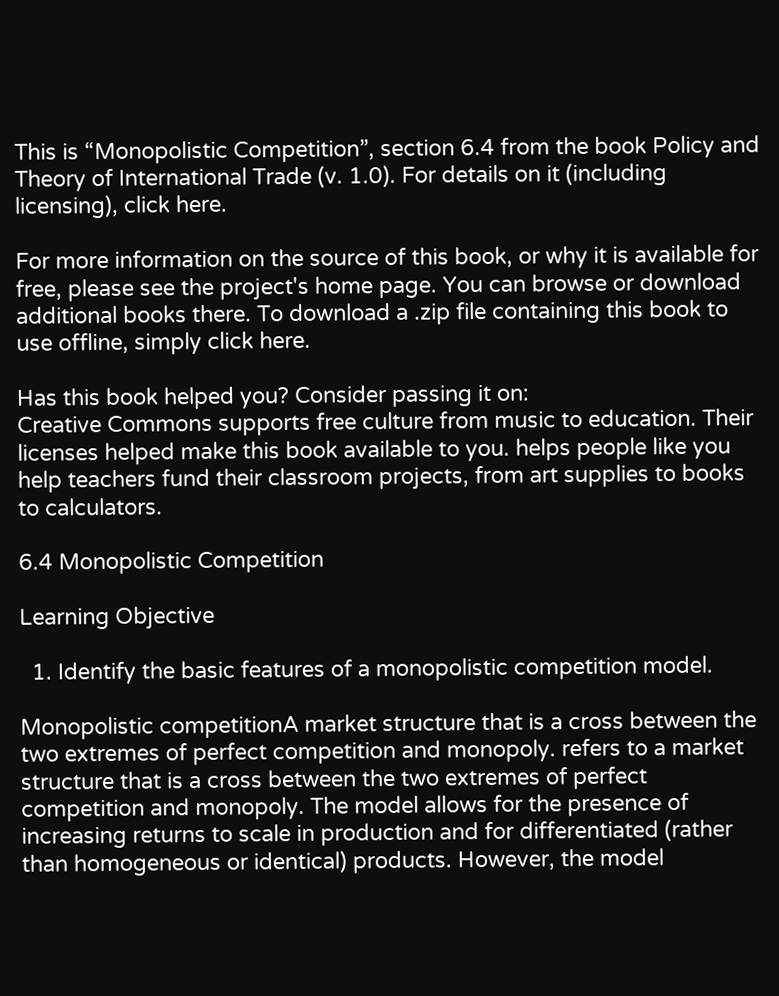This is “Monopolistic Competition”, section 6.4 from the book Policy and Theory of International Trade (v. 1.0). For details on it (including licensing), click here.

For more information on the source of this book, or why it is available for free, please see the project's home page. You can browse or download additional books there. To download a .zip file containing this book to use offline, simply click here.

Has this book helped you? Consider passing it on:
Creative Commons supports free culture from music to education. Their licenses helped make this book available to you. helps people like you help teachers fund their classroom projects, from art supplies to books to calculators.

6.4 Monopolistic Competition

Learning Objective

  1. Identify the basic features of a monopolistic competition model.

Monopolistic competitionA market structure that is a cross between the two extremes of perfect competition and monopoly. refers to a market structure that is a cross between the two extremes of perfect competition and monopoly. The model allows for the presence of increasing returns to scale in production and for differentiated (rather than homogeneous or identical) products. However, the model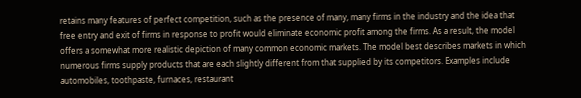retains many features of perfect competition, such as the presence of many, many firms in the industry and the idea that free entry and exit of firms in response to profit would eliminate economic profit among the firms. As a result, the model offers a somewhat more realistic depiction of many common economic markets. The model best describes markets in which numerous firms supply products that are each slightly different from that supplied by its competitors. Examples include automobiles, toothpaste, furnaces, restaurant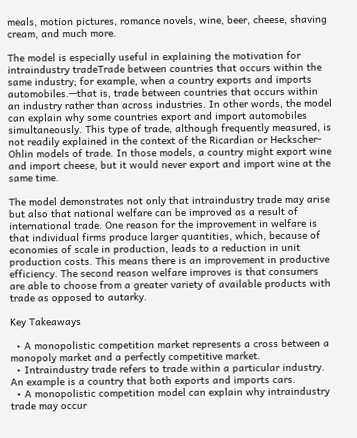meals, motion pictures, romance novels, wine, beer, cheese, shaving cream, and much more.

The model is especially useful in explaining the motivation for intraindustry tradeTrade between countries that occurs within the same industry; for example, when a country exports and imports automobiles.—that is, trade between countries that occurs within an industry rather than across industries. In other words, the model can explain why some countries export and import automobiles simultaneously. This type of trade, although frequently measured, is not readily explained in the context of the Ricardian or Heckscher-Ohlin models of trade. In those models, a country might export wine and import cheese, but it would never export and import wine at the same time.

The model demonstrates not only that intraindustry trade may arise but also that national welfare can be improved as a result of international trade. One reason for the improvement in welfare is that individual firms produce larger quantities, which, because of economies of scale in production, leads to a reduction in unit production costs. This means there is an improvement in productive efficiency. The second reason welfare improves is that consumers are able to choose from a greater variety of available products with trade as opposed to autarky.

Key Takeaways

  • A monopolistic competition market represents a cross between a monopoly market and a perfectly competitive market.
  • Intraindustry trade refers to trade within a particular industry. An example is a country that both exports and imports cars.
  • A monopolistic competition model can explain why intraindustry trade may occur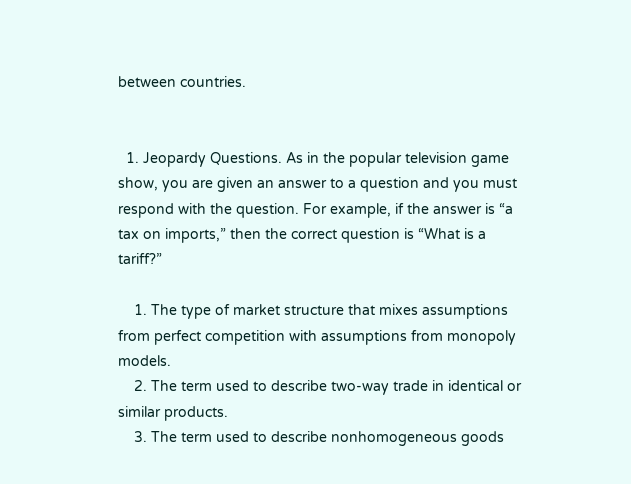between countries.


  1. Jeopardy Questions. As in the popular television game show, you are given an answer to a question and you must respond with the question. For example, if the answer is “a tax on imports,” then the correct question is “What is a tariff?”

    1. The type of market structure that mixes assumptions from perfect competition with assumptions from monopoly models.
    2. The term used to describe two-way trade in identical or similar products.
    3. The term used to describe nonhomogeneous goods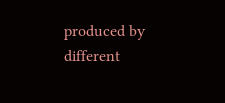produced by different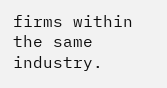firms within the same industry.